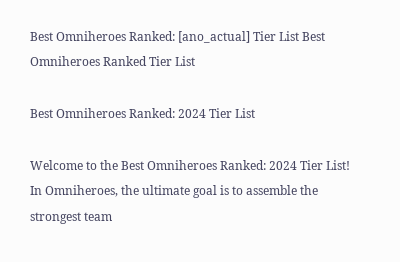Best Omniheroes Ranked: [ano_actual] Tier List Best Omniheroes Ranked Tier List

Best Omniheroes Ranked: 2024 Tier List

Welcome to the Best Omniheroes Ranked: 2024 Tier List! In Omniheroes, the ultimate goal is to assemble the strongest team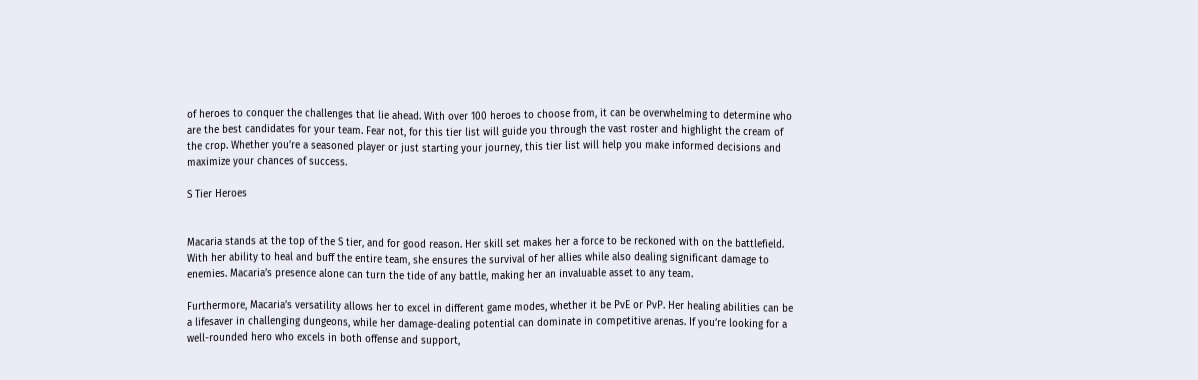of heroes to conquer the challenges that lie ahead. With over 100 heroes to choose from, it can be overwhelming to determine who are the best candidates for your team. Fear not, for this tier list will guide you through the vast roster and highlight the cream of the crop. Whether you’re a seasoned player or just starting your journey, this tier list will help you make informed decisions and maximize your chances of success.

S Tier Heroes


Macaria stands at the top of the S tier, and for good reason. Her skill set makes her a force to be reckoned with on the battlefield. With her ability to heal and buff the entire team, she ensures the survival of her allies while also dealing significant damage to enemies. Macaria’s presence alone can turn the tide of any battle, making her an invaluable asset to any team.

Furthermore, Macaria’s versatility allows her to excel in different game modes, whether it be PvE or PvP. Her healing abilities can be a lifesaver in challenging dungeons, while her damage-dealing potential can dominate in competitive arenas. If you’re looking for a well-rounded hero who excels in both offense and support,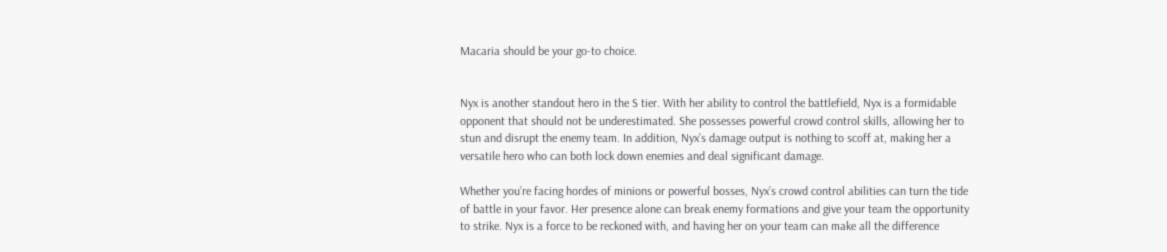Macaria should be your go-to choice.


Nyx is another standout hero in the S tier. With her ability to control the battlefield, Nyx is a formidable opponent that should not be underestimated. She possesses powerful crowd control skills, allowing her to stun and disrupt the enemy team. In addition, Nyx’s damage output is nothing to scoff at, making her a versatile hero who can both lock down enemies and deal significant damage.

Whether you’re facing hordes of minions or powerful bosses, Nyx’s crowd control abilities can turn the tide of battle in your favor. Her presence alone can break enemy formations and give your team the opportunity to strike. Nyx is a force to be reckoned with, and having her on your team can make all the difference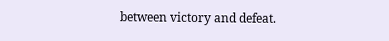between victory and defeat.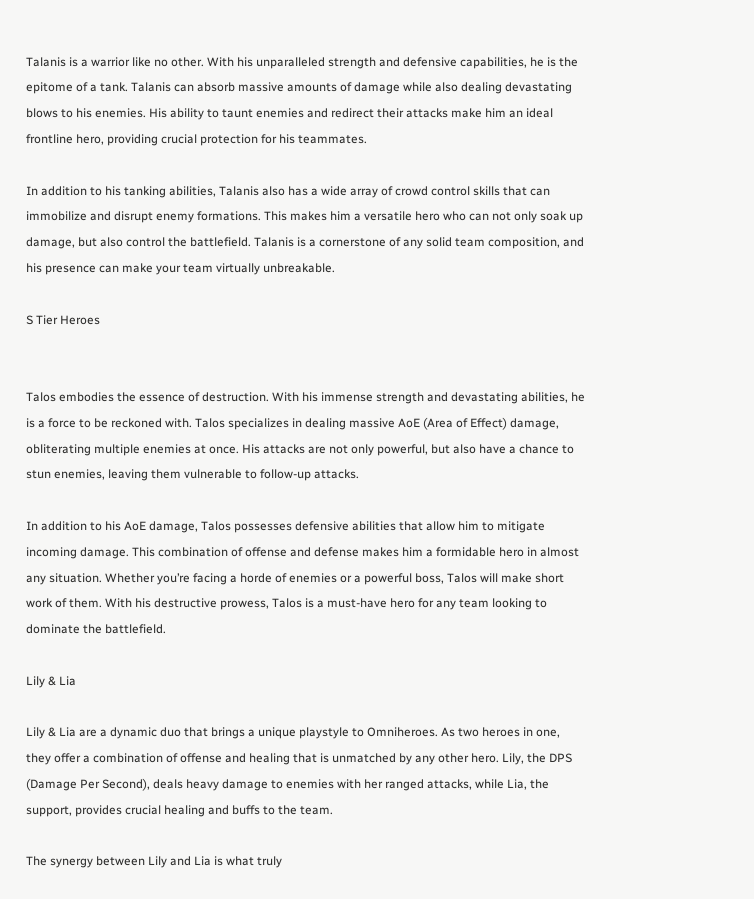Talanis is a warrior like no other. With his unparalleled strength and defensive capabilities, he is the epitome of a tank. Talanis can absorb massive amounts of damage while also dealing devastating blows to his enemies. His ability to taunt enemies and redirect their attacks make him an ideal frontline hero, providing crucial protection for his teammates.

In addition to his tanking abilities, Talanis also has a wide array of crowd control skills that can immobilize and disrupt enemy formations. This makes him a versatile hero who can not only soak up damage, but also control the battlefield. Talanis is a cornerstone of any solid team composition, and his presence can make your team virtually unbreakable.

S Tier Heroes


Talos embodies the essence of destruction. With his immense strength and devastating abilities, he is a force to be reckoned with. Talos specializes in dealing massive AoE (Area of Effect) damage, obliterating multiple enemies at once. His attacks are not only powerful, but also have a chance to stun enemies, leaving them vulnerable to follow-up attacks.

In addition to his AoE damage, Talos possesses defensive abilities that allow him to mitigate incoming damage. This combination of offense and defense makes him a formidable hero in almost any situation. Whether you’re facing a horde of enemies or a powerful boss, Talos will make short work of them. With his destructive prowess, Talos is a must-have hero for any team looking to dominate the battlefield.

Lily & Lia

Lily & Lia are a dynamic duo that brings a unique playstyle to Omniheroes. As two heroes in one, they offer a combination of offense and healing that is unmatched by any other hero. Lily, the DPS (Damage Per Second), deals heavy damage to enemies with her ranged attacks, while Lia, the support, provides crucial healing and buffs to the team.

The synergy between Lily and Lia is what truly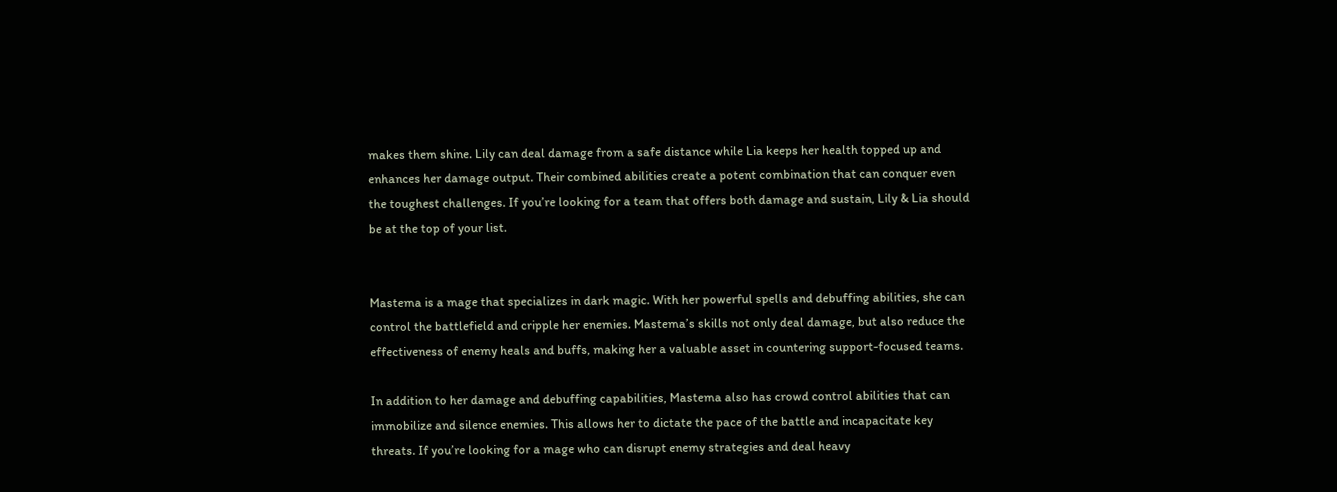makes them shine. Lily can deal damage from a safe distance while Lia keeps her health topped up and enhances her damage output. Their combined abilities create a potent combination that can conquer even the toughest challenges. If you’re looking for a team that offers both damage and sustain, Lily & Lia should be at the top of your list.


Mastema is a mage that specializes in dark magic. With her powerful spells and debuffing abilities, she can control the battlefield and cripple her enemies. Mastema’s skills not only deal damage, but also reduce the effectiveness of enemy heals and buffs, making her a valuable asset in countering support-focused teams.

In addition to her damage and debuffing capabilities, Mastema also has crowd control abilities that can immobilize and silence enemies. This allows her to dictate the pace of the battle and incapacitate key threats. If you’re looking for a mage who can disrupt enemy strategies and deal heavy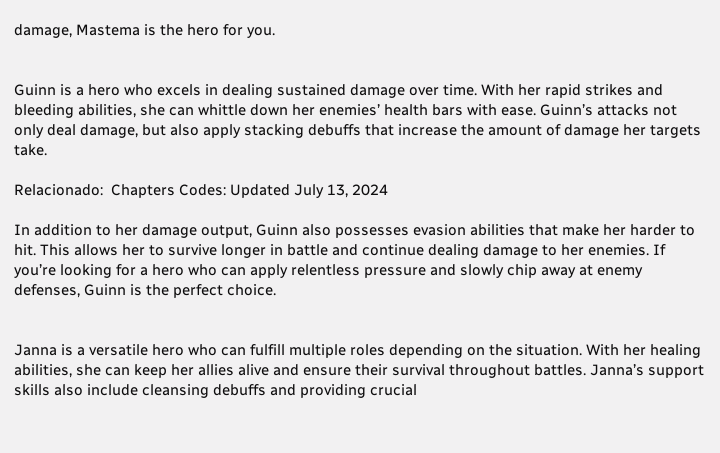damage, Mastema is the hero for you.


Guinn is a hero who excels in dealing sustained damage over time. With her rapid strikes and bleeding abilities, she can whittle down her enemies’ health bars with ease. Guinn’s attacks not only deal damage, but also apply stacking debuffs that increase the amount of damage her targets take.

Relacionado:  Chapters Codes: Updated July 13, 2024

In addition to her damage output, Guinn also possesses evasion abilities that make her harder to hit. This allows her to survive longer in battle and continue dealing damage to her enemies. If you’re looking for a hero who can apply relentless pressure and slowly chip away at enemy defenses, Guinn is the perfect choice.


Janna is a versatile hero who can fulfill multiple roles depending on the situation. With her healing abilities, she can keep her allies alive and ensure their survival throughout battles. Janna’s support skills also include cleansing debuffs and providing crucial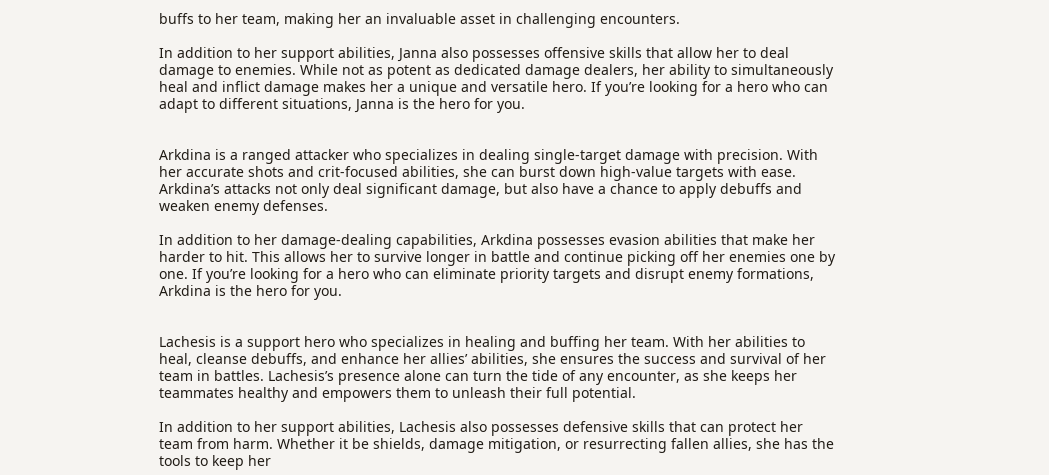buffs to her team, making her an invaluable asset in challenging encounters.

In addition to her support abilities, Janna also possesses offensive skills that allow her to deal damage to enemies. While not as potent as dedicated damage dealers, her ability to simultaneously heal and inflict damage makes her a unique and versatile hero. If you’re looking for a hero who can adapt to different situations, Janna is the hero for you.


Arkdina is a ranged attacker who specializes in dealing single-target damage with precision. With her accurate shots and crit-focused abilities, she can burst down high-value targets with ease. Arkdina’s attacks not only deal significant damage, but also have a chance to apply debuffs and weaken enemy defenses.

In addition to her damage-dealing capabilities, Arkdina possesses evasion abilities that make her harder to hit. This allows her to survive longer in battle and continue picking off her enemies one by one. If you’re looking for a hero who can eliminate priority targets and disrupt enemy formations, Arkdina is the hero for you.


Lachesis is a support hero who specializes in healing and buffing her team. With her abilities to heal, cleanse debuffs, and enhance her allies’ abilities, she ensures the success and survival of her team in battles. Lachesis’s presence alone can turn the tide of any encounter, as she keeps her teammates healthy and empowers them to unleash their full potential.

In addition to her support abilities, Lachesis also possesses defensive skills that can protect her team from harm. Whether it be shields, damage mitigation, or resurrecting fallen allies, she has the tools to keep her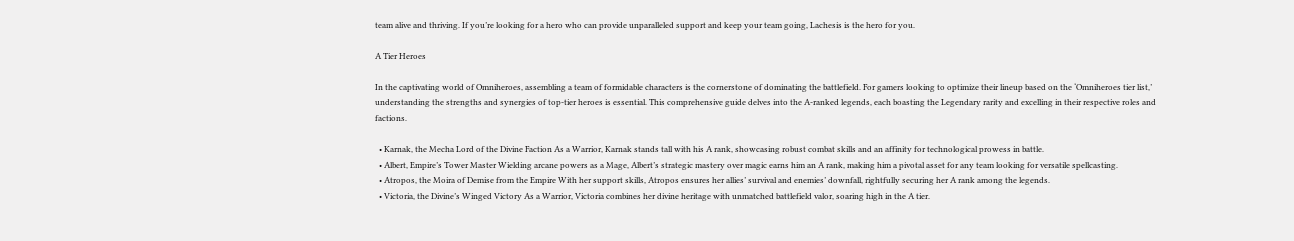team alive and thriving. If you’re looking for a hero who can provide unparalleled support and keep your team going, Lachesis is the hero for you.

A Tier Heroes

In the captivating world of Omniheroes, assembling a team of formidable characters is the cornerstone of dominating the battlefield. For gamers looking to optimize their lineup based on the ‘Omniheroes tier list,’ understanding the strengths and synergies of top-tier heroes is essential. This comprehensive guide delves into the A-ranked legends, each boasting the Legendary rarity and excelling in their respective roles and factions.

  • Karnak, the Mecha Lord of the Divine Faction As a Warrior, Karnak stands tall with his A rank, showcasing robust combat skills and an affinity for technological prowess in battle.
  • Albert, Empire’s Tower Master Wielding arcane powers as a Mage, Albert’s strategic mastery over magic earns him an A rank, making him a pivotal asset for any team looking for versatile spellcasting.
  • Atropos, the Moira of Demise from the Empire With her support skills, Atropos ensures her allies’ survival and enemies’ downfall, rightfully securing her A rank among the legends.
  • Victoria, the Divine’s Winged Victory As a Warrior, Victoria combines her divine heritage with unmatched battlefield valor, soaring high in the A tier.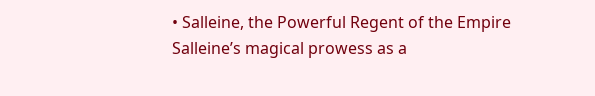• Salleine, the Powerful Regent of the Empire Salleine’s magical prowess as a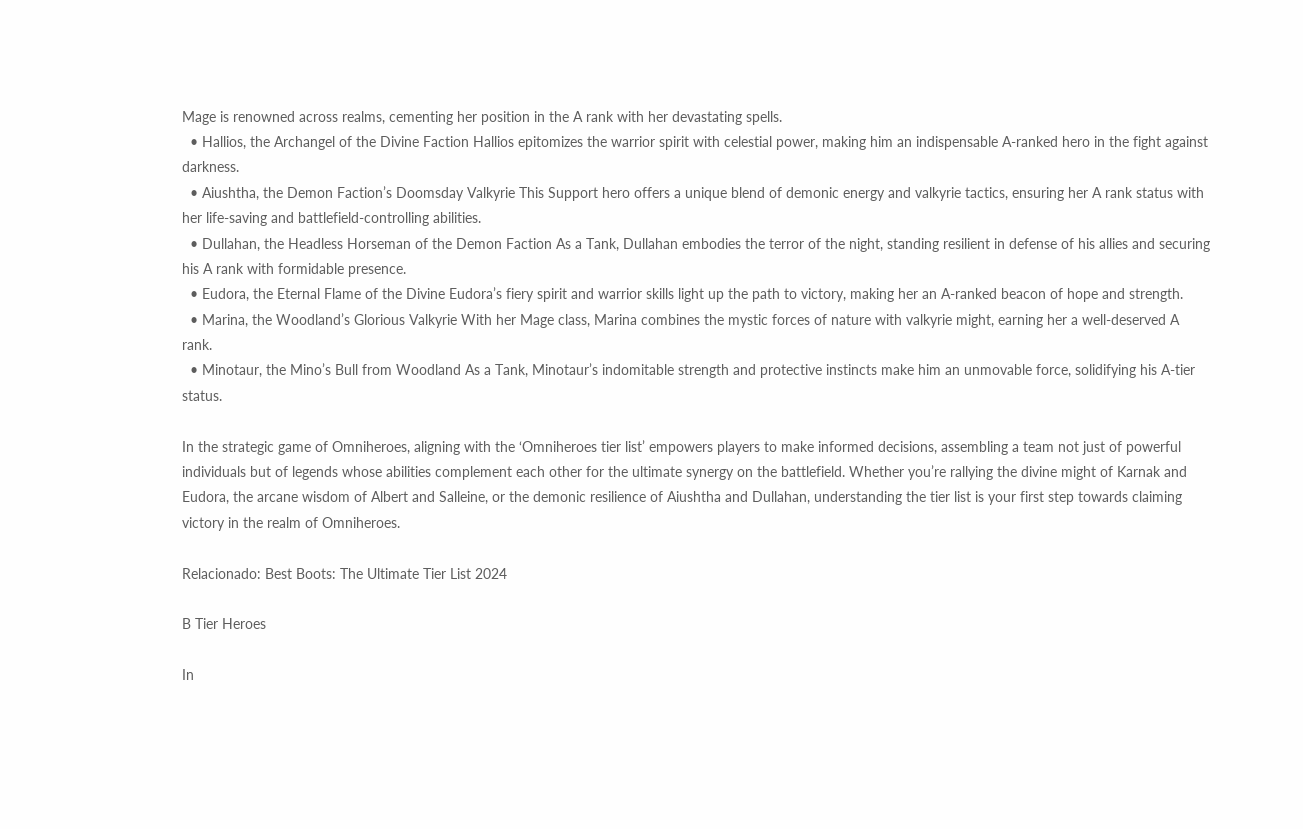Mage is renowned across realms, cementing her position in the A rank with her devastating spells.
  • Hallios, the Archangel of the Divine Faction Hallios epitomizes the warrior spirit with celestial power, making him an indispensable A-ranked hero in the fight against darkness.
  • Aiushtha, the Demon Faction’s Doomsday Valkyrie This Support hero offers a unique blend of demonic energy and valkyrie tactics, ensuring her A rank status with her life-saving and battlefield-controlling abilities.
  • Dullahan, the Headless Horseman of the Demon Faction As a Tank, Dullahan embodies the terror of the night, standing resilient in defense of his allies and securing his A rank with formidable presence.
  • Eudora, the Eternal Flame of the Divine Eudora’s fiery spirit and warrior skills light up the path to victory, making her an A-ranked beacon of hope and strength.
  • Marina, the Woodland’s Glorious Valkyrie With her Mage class, Marina combines the mystic forces of nature with valkyrie might, earning her a well-deserved A rank.
  • Minotaur, the Mino’s Bull from Woodland As a Tank, Minotaur’s indomitable strength and protective instincts make him an unmovable force, solidifying his A-tier status.

In the strategic game of Omniheroes, aligning with the ‘Omniheroes tier list’ empowers players to make informed decisions, assembling a team not just of powerful individuals but of legends whose abilities complement each other for the ultimate synergy on the battlefield. Whether you’re rallying the divine might of Karnak and Eudora, the arcane wisdom of Albert and Salleine, or the demonic resilience of Aiushtha and Dullahan, understanding the tier list is your first step towards claiming victory in the realm of Omniheroes.

Relacionado: Best Boots: The Ultimate Tier List 2024

B Tier Heroes

In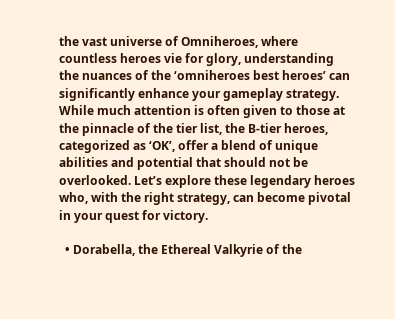the vast universe of Omniheroes, where countless heroes vie for glory, understanding the nuances of the ‘omniheroes best heroes’ can significantly enhance your gameplay strategy. While much attention is often given to those at the pinnacle of the tier list, the B-tier heroes, categorized as ‘OK’, offer a blend of unique abilities and potential that should not be overlooked. Let’s explore these legendary heroes who, with the right strategy, can become pivotal in your quest for victory.

  • Dorabella, the Ethereal Valkyrie of the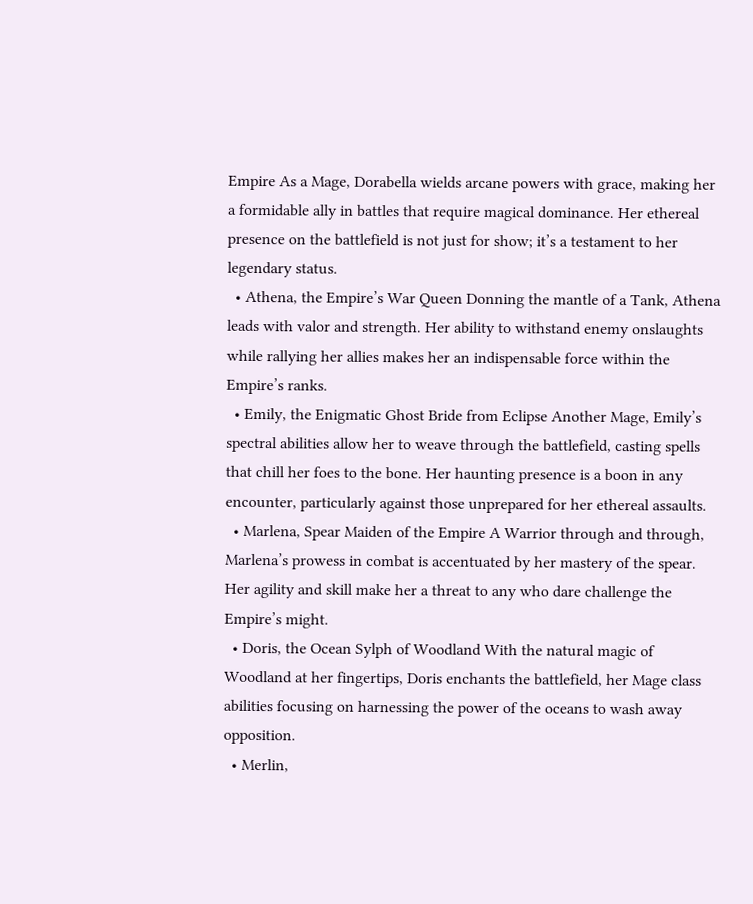Empire As a Mage, Dorabella wields arcane powers with grace, making her a formidable ally in battles that require magical dominance. Her ethereal presence on the battlefield is not just for show; it’s a testament to her legendary status.
  • Athena, the Empire’s War Queen Donning the mantle of a Tank, Athena leads with valor and strength. Her ability to withstand enemy onslaughts while rallying her allies makes her an indispensable force within the Empire’s ranks.
  • Emily, the Enigmatic Ghost Bride from Eclipse Another Mage, Emily’s spectral abilities allow her to weave through the battlefield, casting spells that chill her foes to the bone. Her haunting presence is a boon in any encounter, particularly against those unprepared for her ethereal assaults.
  • Marlena, Spear Maiden of the Empire A Warrior through and through, Marlena’s prowess in combat is accentuated by her mastery of the spear. Her agility and skill make her a threat to any who dare challenge the Empire’s might.
  • Doris, the Ocean Sylph of Woodland With the natural magic of Woodland at her fingertips, Doris enchants the battlefield, her Mage class abilities focusing on harnessing the power of the oceans to wash away opposition.
  • Merlin,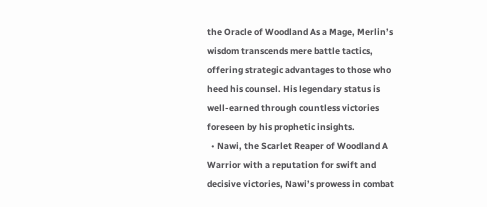the Oracle of Woodland As a Mage, Merlin’s wisdom transcends mere battle tactics, offering strategic advantages to those who heed his counsel. His legendary status is well-earned through countless victories foreseen by his prophetic insights.
  • Nawi, the Scarlet Reaper of Woodland A Warrior with a reputation for swift and decisive victories, Nawi’s prowess in combat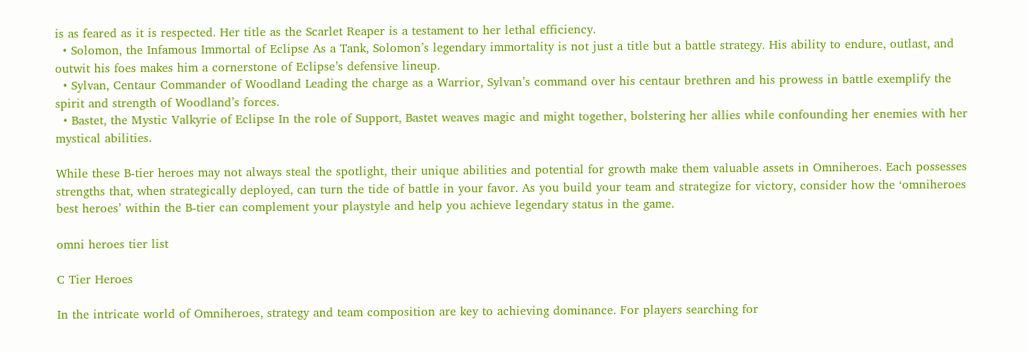is as feared as it is respected. Her title as the Scarlet Reaper is a testament to her lethal efficiency.
  • Solomon, the Infamous Immortal of Eclipse As a Tank, Solomon’s legendary immortality is not just a title but a battle strategy. His ability to endure, outlast, and outwit his foes makes him a cornerstone of Eclipse’s defensive lineup.
  • Sylvan, Centaur Commander of Woodland Leading the charge as a Warrior, Sylvan’s command over his centaur brethren and his prowess in battle exemplify the spirit and strength of Woodland’s forces.
  • Bastet, the Mystic Valkyrie of Eclipse In the role of Support, Bastet weaves magic and might together, bolstering her allies while confounding her enemies with her mystical abilities.

While these B-tier heroes may not always steal the spotlight, their unique abilities and potential for growth make them valuable assets in Omniheroes. Each possesses strengths that, when strategically deployed, can turn the tide of battle in your favor. As you build your team and strategize for victory, consider how the ‘omniheroes best heroes’ within the B-tier can complement your playstyle and help you achieve legendary status in the game.

omni heroes tier list

C Tier Heroes

In the intricate world of Omniheroes, strategy and team composition are key to achieving dominance. For players searching for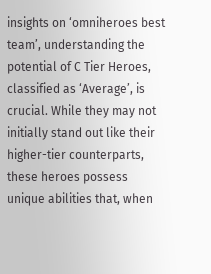insights on ‘omniheroes best team’, understanding the potential of C Tier Heroes, classified as ‘Average’, is crucial. While they may not initially stand out like their higher-tier counterparts, these heroes possess unique abilities that, when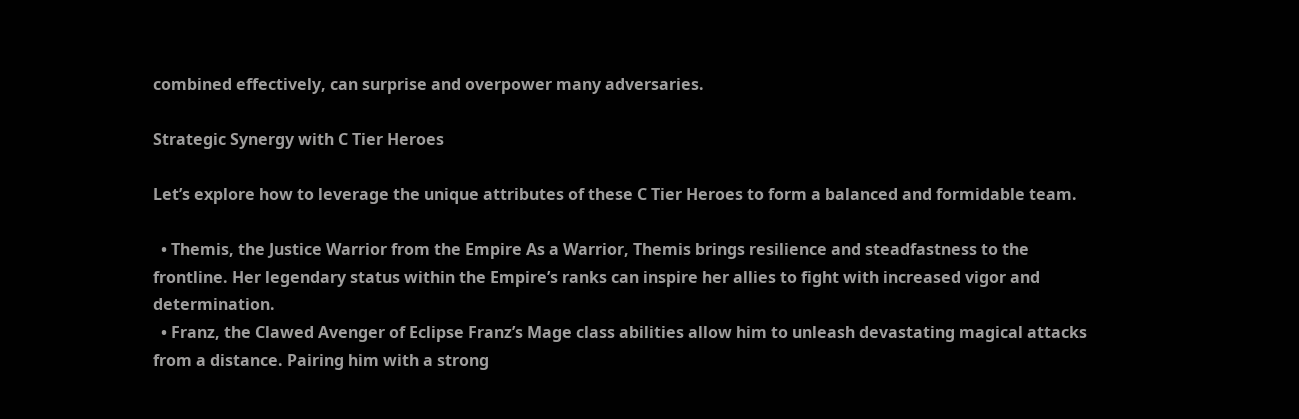combined effectively, can surprise and overpower many adversaries.

Strategic Synergy with C Tier Heroes

Let’s explore how to leverage the unique attributes of these C Tier Heroes to form a balanced and formidable team.

  • Themis, the Justice Warrior from the Empire As a Warrior, Themis brings resilience and steadfastness to the frontline. Her legendary status within the Empire’s ranks can inspire her allies to fight with increased vigor and determination.
  • Franz, the Clawed Avenger of Eclipse Franz’s Mage class abilities allow him to unleash devastating magical attacks from a distance. Pairing him with a strong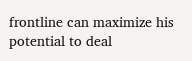frontline can maximize his potential to deal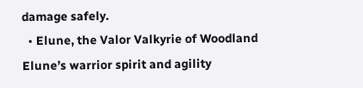damage safely.
  • Elune, the Valor Valkyrie of Woodland Elune’s warrior spirit and agility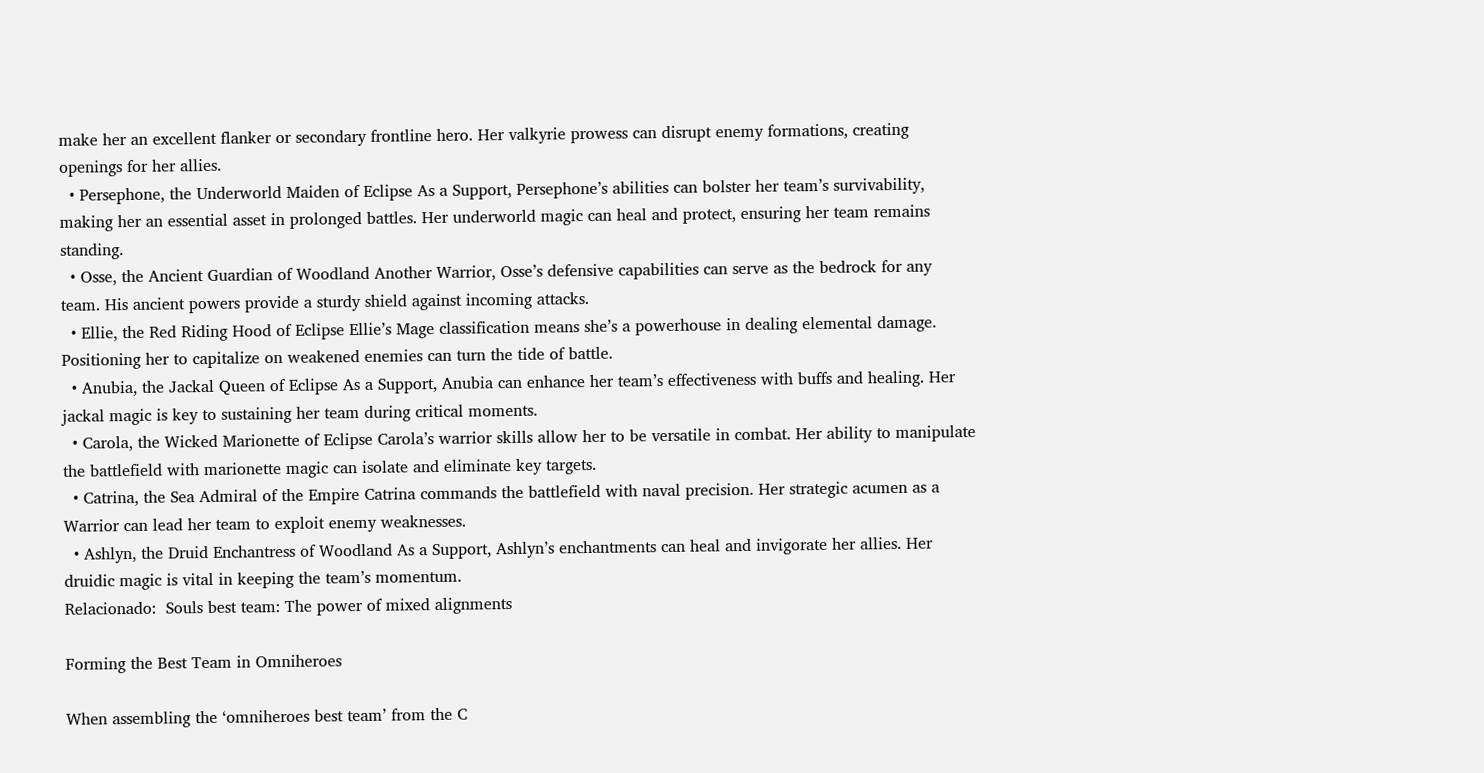make her an excellent flanker or secondary frontline hero. Her valkyrie prowess can disrupt enemy formations, creating openings for her allies.
  • Persephone, the Underworld Maiden of Eclipse As a Support, Persephone’s abilities can bolster her team’s survivability, making her an essential asset in prolonged battles. Her underworld magic can heal and protect, ensuring her team remains standing.
  • Osse, the Ancient Guardian of Woodland Another Warrior, Osse’s defensive capabilities can serve as the bedrock for any team. His ancient powers provide a sturdy shield against incoming attacks.
  • Ellie, the Red Riding Hood of Eclipse Ellie’s Mage classification means she’s a powerhouse in dealing elemental damage. Positioning her to capitalize on weakened enemies can turn the tide of battle.
  • Anubia, the Jackal Queen of Eclipse As a Support, Anubia can enhance her team’s effectiveness with buffs and healing. Her jackal magic is key to sustaining her team during critical moments.
  • Carola, the Wicked Marionette of Eclipse Carola’s warrior skills allow her to be versatile in combat. Her ability to manipulate the battlefield with marionette magic can isolate and eliminate key targets.
  • Catrina, the Sea Admiral of the Empire Catrina commands the battlefield with naval precision. Her strategic acumen as a Warrior can lead her team to exploit enemy weaknesses.
  • Ashlyn, the Druid Enchantress of Woodland As a Support, Ashlyn’s enchantments can heal and invigorate her allies. Her druidic magic is vital in keeping the team’s momentum.
Relacionado:  Souls best team: The power of mixed alignments

Forming the Best Team in Omniheroes

When assembling the ‘omniheroes best team’ from the C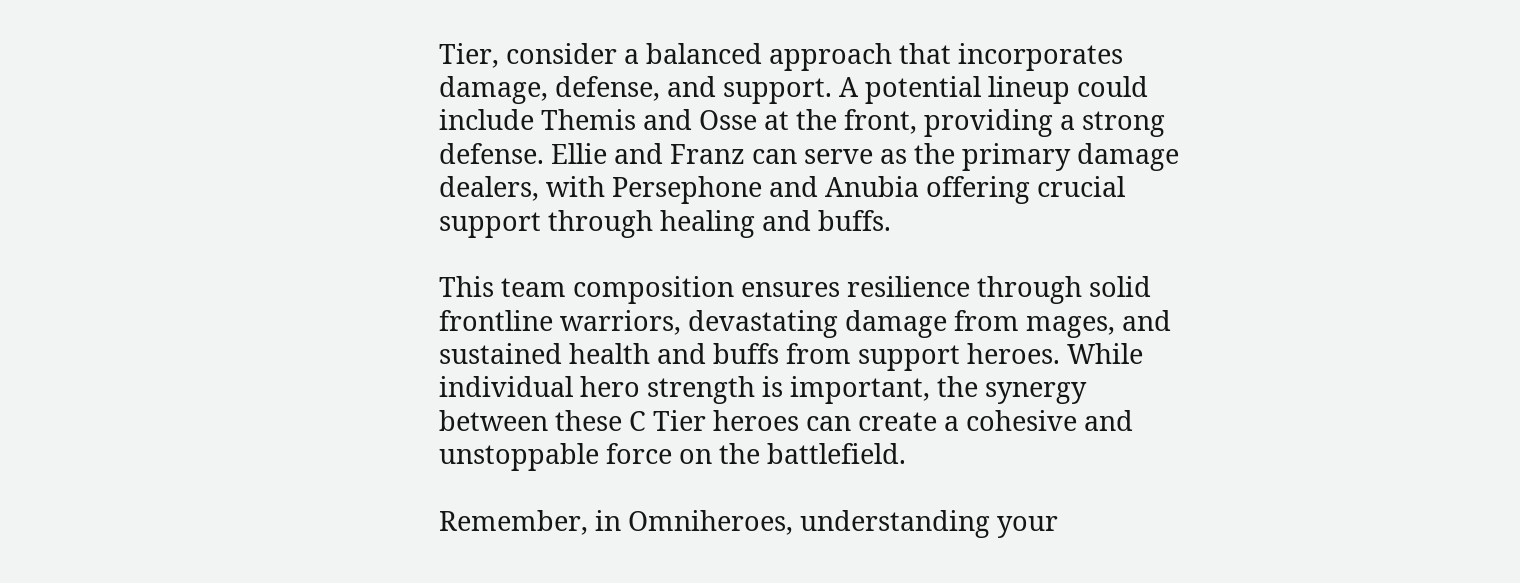Tier, consider a balanced approach that incorporates damage, defense, and support. A potential lineup could include Themis and Osse at the front, providing a strong defense. Ellie and Franz can serve as the primary damage dealers, with Persephone and Anubia offering crucial support through healing and buffs.

This team composition ensures resilience through solid frontline warriors, devastating damage from mages, and sustained health and buffs from support heroes. While individual hero strength is important, the synergy between these C Tier heroes can create a cohesive and unstoppable force on the battlefield.

Remember, in Omniheroes, understanding your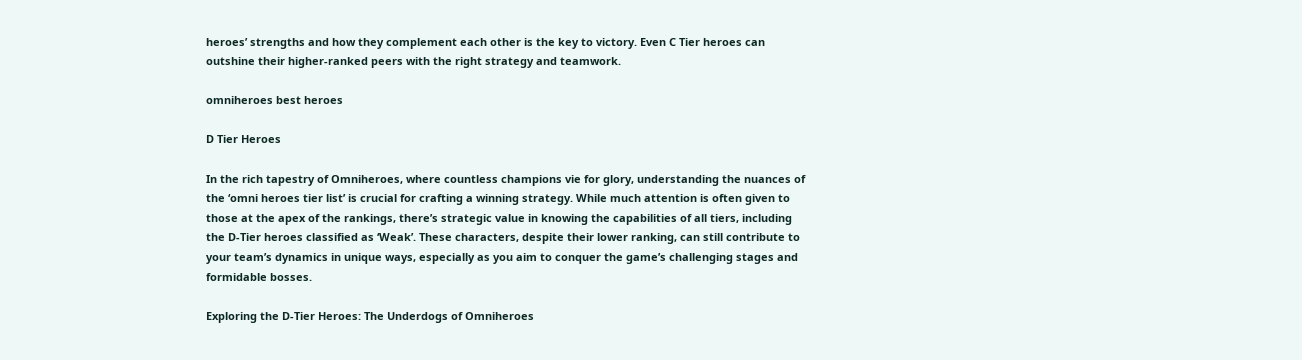heroes’ strengths and how they complement each other is the key to victory. Even C Tier heroes can outshine their higher-ranked peers with the right strategy and teamwork.

omniheroes best heroes

D Tier Heroes

In the rich tapestry of Omniheroes, where countless champions vie for glory, understanding the nuances of the ‘omni heroes tier list’ is crucial for crafting a winning strategy. While much attention is often given to those at the apex of the rankings, there’s strategic value in knowing the capabilities of all tiers, including the D-Tier heroes classified as ‘Weak’. These characters, despite their lower ranking, can still contribute to your team’s dynamics in unique ways, especially as you aim to conquer the game’s challenging stages and formidable bosses.

Exploring the D-Tier Heroes: The Underdogs of Omniheroes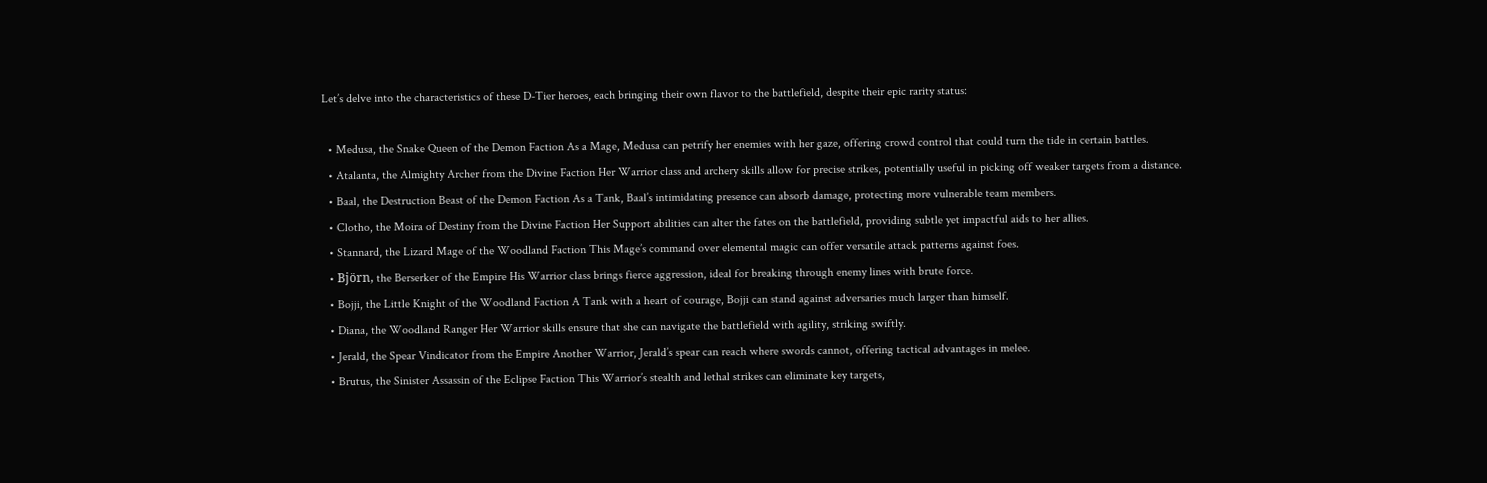Let’s delve into the characteristics of these D-Tier heroes, each bringing their own flavor to the battlefield, despite their epic rarity status:

  • Medusa, the Snake Queen of the Demon Faction As a Mage, Medusa can petrify her enemies with her gaze, offering crowd control that could turn the tide in certain battles.
  • Atalanta, the Almighty Archer from the Divine Faction Her Warrior class and archery skills allow for precise strikes, potentially useful in picking off weaker targets from a distance.
  • Baal, the Destruction Beast of the Demon Faction As a Tank, Baal’s intimidating presence can absorb damage, protecting more vulnerable team members.
  • Clotho, the Moira of Destiny from the Divine Faction Her Support abilities can alter the fates on the battlefield, providing subtle yet impactful aids to her allies.
  • Stannard, the Lizard Mage of the Woodland Faction This Mage’s command over elemental magic can offer versatile attack patterns against foes.
  • Björn, the Berserker of the Empire His Warrior class brings fierce aggression, ideal for breaking through enemy lines with brute force.
  • Bojji, the Little Knight of the Woodland Faction A Tank with a heart of courage, Bojji can stand against adversaries much larger than himself.
  • Diana, the Woodland Ranger Her Warrior skills ensure that she can navigate the battlefield with agility, striking swiftly.
  • Jerald, the Spear Vindicator from the Empire Another Warrior, Jerald’s spear can reach where swords cannot, offering tactical advantages in melee.
  • Brutus, the Sinister Assassin of the Eclipse Faction This Warrior’s stealth and lethal strikes can eliminate key targets,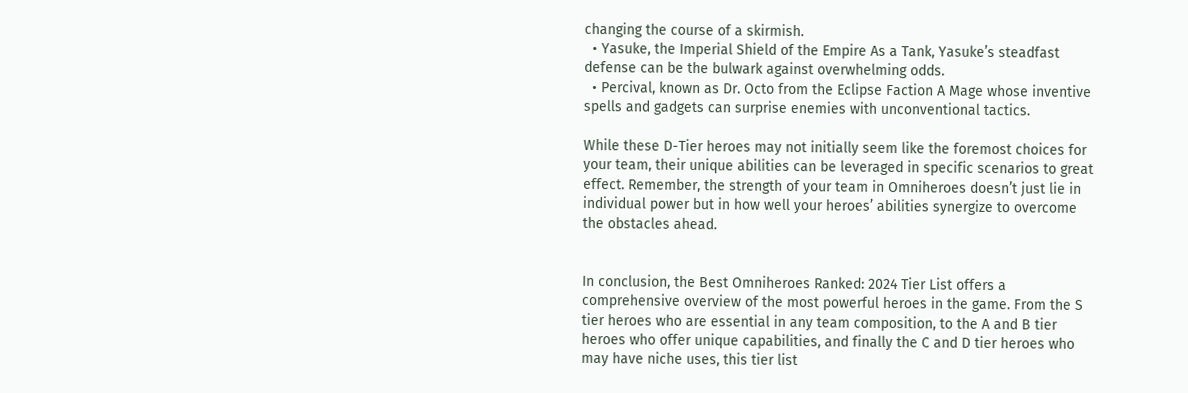changing the course of a skirmish.
  • Yasuke, the Imperial Shield of the Empire As a Tank, Yasuke’s steadfast defense can be the bulwark against overwhelming odds.
  • Percival, known as Dr. Octo from the Eclipse Faction A Mage whose inventive spells and gadgets can surprise enemies with unconventional tactics.

While these D-Tier heroes may not initially seem like the foremost choices for your team, their unique abilities can be leveraged in specific scenarios to great effect. Remember, the strength of your team in Omniheroes doesn’t just lie in individual power but in how well your heroes’ abilities synergize to overcome the obstacles ahead.


In conclusion, the Best Omniheroes Ranked: 2024 Tier List offers a comprehensive overview of the most powerful heroes in the game. From the S tier heroes who are essential in any team composition, to the A and B tier heroes who offer unique capabilities, and finally the C and D tier heroes who may have niche uses, this tier list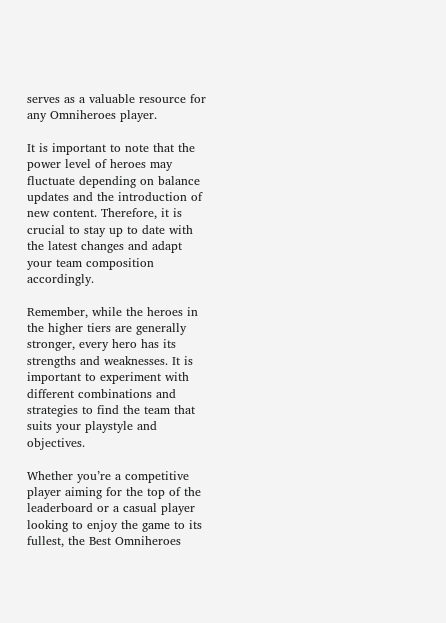serves as a valuable resource for any Omniheroes player.

It is important to note that the power level of heroes may fluctuate depending on balance updates and the introduction of new content. Therefore, it is crucial to stay up to date with the latest changes and adapt your team composition accordingly.

Remember, while the heroes in the higher tiers are generally stronger, every hero has its strengths and weaknesses. It is important to experiment with different combinations and strategies to find the team that suits your playstyle and objectives.

Whether you’re a competitive player aiming for the top of the leaderboard or a casual player looking to enjoy the game to its fullest, the Best Omniheroes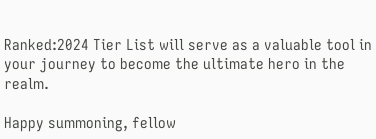Ranked:2024 Tier List will serve as a valuable tool in your journey to become the ultimate hero in the realm.

Happy summoning, fellow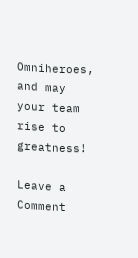Omniheroes, and may your team rise to greatness!

Leave a Comment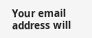Your email address will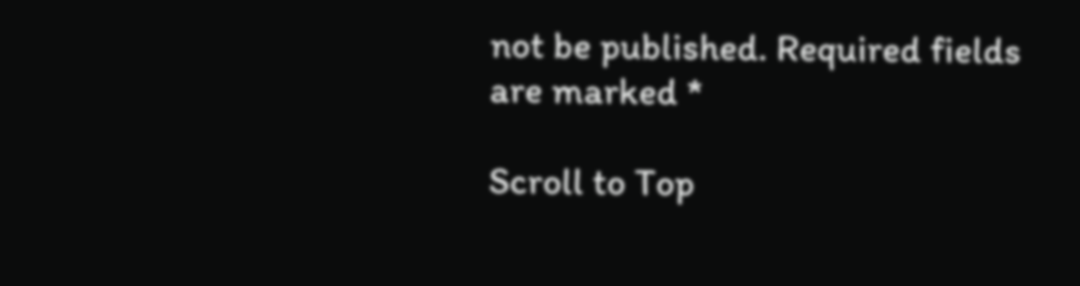not be published. Required fields are marked *

Scroll to Top